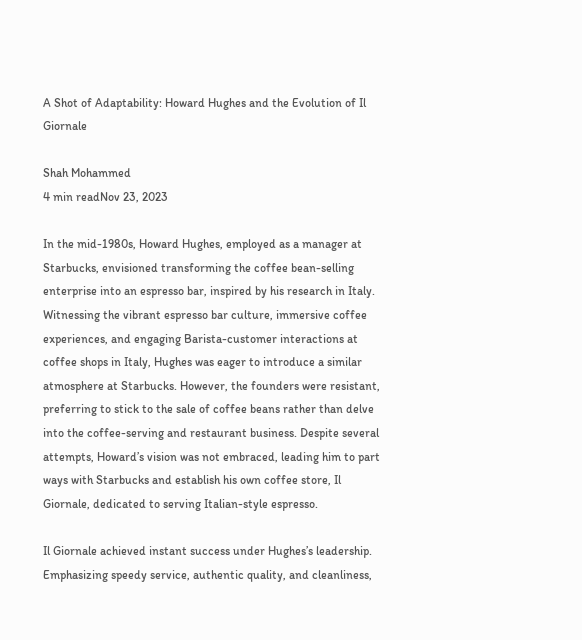A Shot of Adaptability: Howard Hughes and the Evolution of Il Giornale

Shah Mohammed
4 min readNov 23, 2023

In the mid-1980s, Howard Hughes, employed as a manager at Starbucks, envisioned transforming the coffee bean-selling enterprise into an espresso bar, inspired by his research in Italy. Witnessing the vibrant espresso bar culture, immersive coffee experiences, and engaging Barista-customer interactions at coffee shops in Italy, Hughes was eager to introduce a similar atmosphere at Starbucks. However, the founders were resistant, preferring to stick to the sale of coffee beans rather than delve into the coffee-serving and restaurant business. Despite several attempts, Howard’s vision was not embraced, leading him to part ways with Starbucks and establish his own coffee store, Il Giornale, dedicated to serving Italian-style espresso.

Il Giornale achieved instant success under Hughes’s leadership. Emphasizing speedy service, authentic quality, and cleanliness,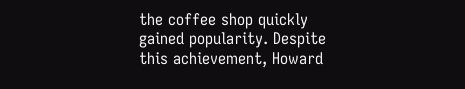the coffee shop quickly gained popularity. Despite this achievement, Howard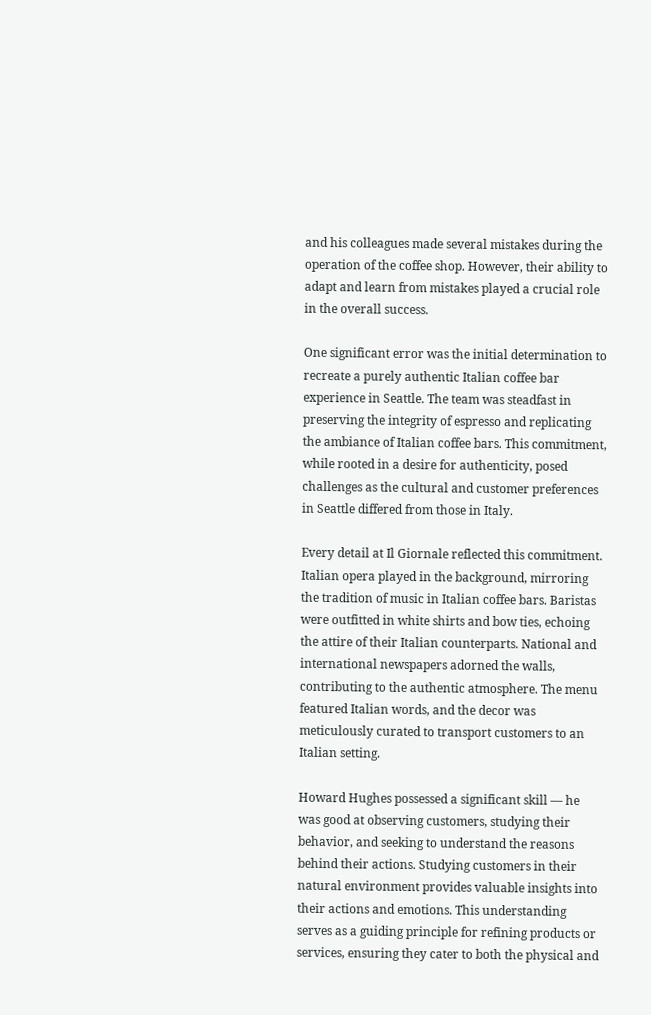and his colleagues made several mistakes during the operation of the coffee shop. However, their ability to adapt and learn from mistakes played a crucial role in the overall success.

One significant error was the initial determination to recreate a purely authentic Italian coffee bar experience in Seattle. The team was steadfast in preserving the integrity of espresso and replicating the ambiance of Italian coffee bars. This commitment, while rooted in a desire for authenticity, posed challenges as the cultural and customer preferences in Seattle differed from those in Italy.

Every detail at Il Giornale reflected this commitment. Italian opera played in the background, mirroring the tradition of music in Italian coffee bars. Baristas were outfitted in white shirts and bow ties, echoing the attire of their Italian counterparts. National and international newspapers adorned the walls, contributing to the authentic atmosphere. The menu featured Italian words, and the decor was meticulously curated to transport customers to an Italian setting.

Howard Hughes possessed a significant skill — he was good at observing customers, studying their behavior, and seeking to understand the reasons behind their actions. Studying customers in their natural environment provides valuable insights into their actions and emotions. This understanding serves as a guiding principle for refining products or services, ensuring they cater to both the physical and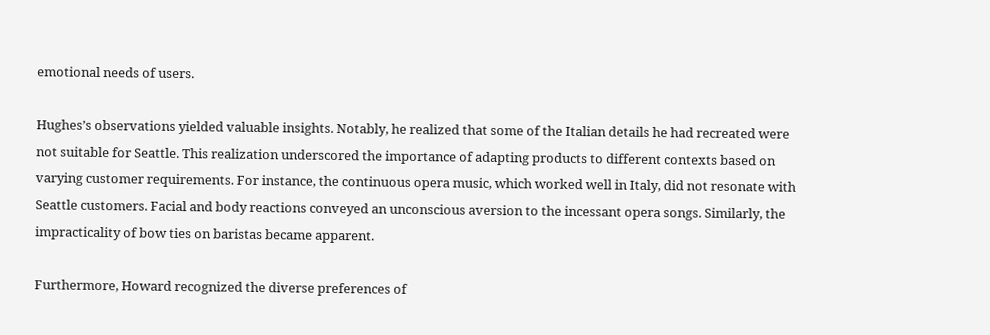emotional needs of users.

Hughes’s observations yielded valuable insights. Notably, he realized that some of the Italian details he had recreated were not suitable for Seattle. This realization underscored the importance of adapting products to different contexts based on varying customer requirements. For instance, the continuous opera music, which worked well in Italy, did not resonate with Seattle customers. Facial and body reactions conveyed an unconscious aversion to the incessant opera songs. Similarly, the impracticality of bow ties on baristas became apparent.

Furthermore, Howard recognized the diverse preferences of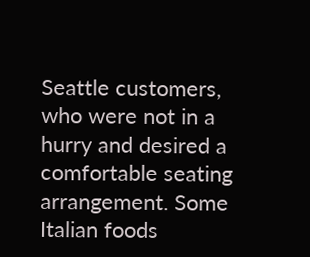Seattle customers, who were not in a hurry and desired a comfortable seating arrangement. Some Italian foods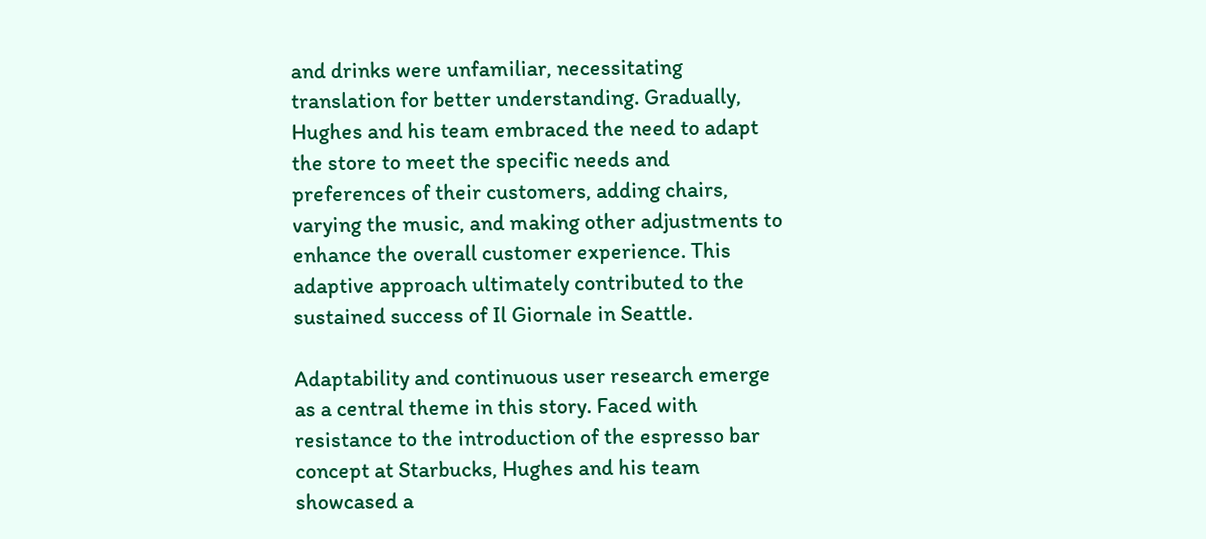and drinks were unfamiliar, necessitating translation for better understanding. Gradually, Hughes and his team embraced the need to adapt the store to meet the specific needs and preferences of their customers, adding chairs, varying the music, and making other adjustments to enhance the overall customer experience. This adaptive approach ultimately contributed to the sustained success of Il Giornale in Seattle.

Adaptability and continuous user research emerge as a central theme in this story. Faced with resistance to the introduction of the espresso bar concept at Starbucks, Hughes and his team showcased a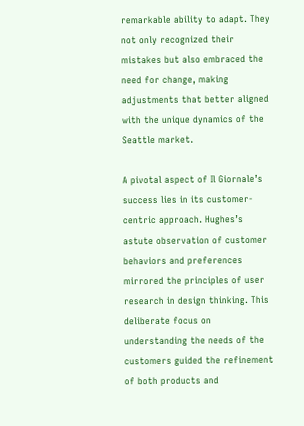remarkable ability to adapt. They not only recognized their mistakes but also embraced the need for change, making adjustments that better aligned with the unique dynamics of the Seattle market.

A pivotal aspect of Il Giornale’s success lies in its customer-centric approach. Hughes’s astute observation of customer behaviors and preferences mirrored the principles of user research in design thinking. This deliberate focus on understanding the needs of the customers guided the refinement of both products and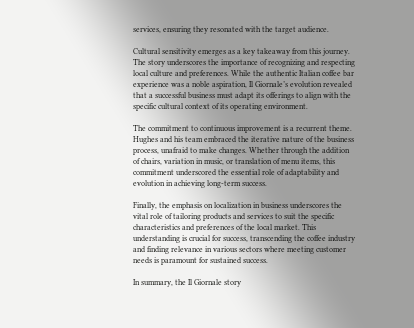services, ensuring they resonated with the target audience.

Cultural sensitivity emerges as a key takeaway from this journey. The story underscores the importance of recognizing and respecting local culture and preferences. While the authentic Italian coffee bar experience was a noble aspiration, Il Giornale’s evolution revealed that a successful business must adapt its offerings to align with the specific cultural context of its operating environment.

The commitment to continuous improvement is a recurrent theme. Hughes and his team embraced the iterative nature of the business process, unafraid to make changes. Whether through the addition of chairs, variation in music, or translation of menu items, this commitment underscored the essential role of adaptability and evolution in achieving long-term success.

Finally, the emphasis on localization in business underscores the vital role of tailoring products and services to suit the specific characteristics and preferences of the local market. This understanding is crucial for success, transcending the coffee industry and finding relevance in various sectors where meeting customer needs is paramount for sustained success.

In summary, the Il Giornale story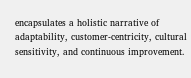encapsulates a holistic narrative of adaptability, customer-centricity, cultural sensitivity, and continuous improvement.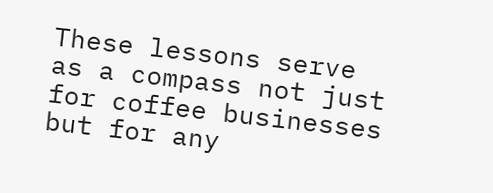These lessons serve as a compass not just for coffee businesses but for any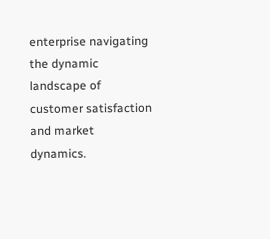enterprise navigating the dynamic landscape of customer satisfaction and market dynamics.